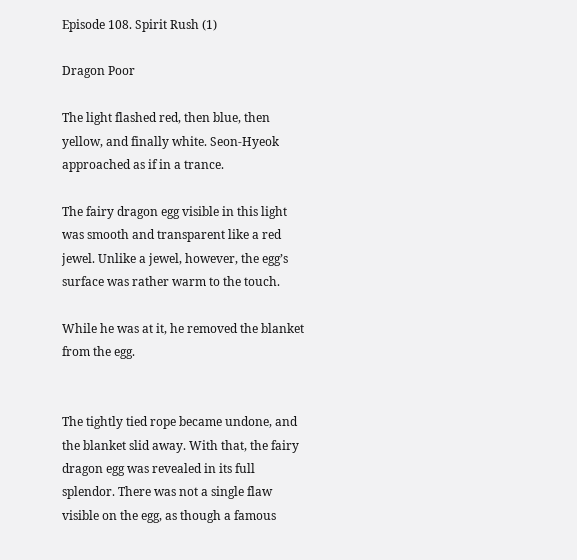Episode 108. Spirit Rush (1)

Dragon Poor

The light flashed red, then blue, then yellow, and finally white. Seon-Hyeok approached as if in a trance.

The fairy dragon egg visible in this light was smooth and transparent like a red jewel. Unlike a jewel, however, the egg’s surface was rather warm to the touch.

While he was at it, he removed the blanket from the egg.


The tightly tied rope became undone, and the blanket slid away. With that, the fairy dragon egg was revealed in its full splendor. There was not a single flaw visible on the egg, as though a famous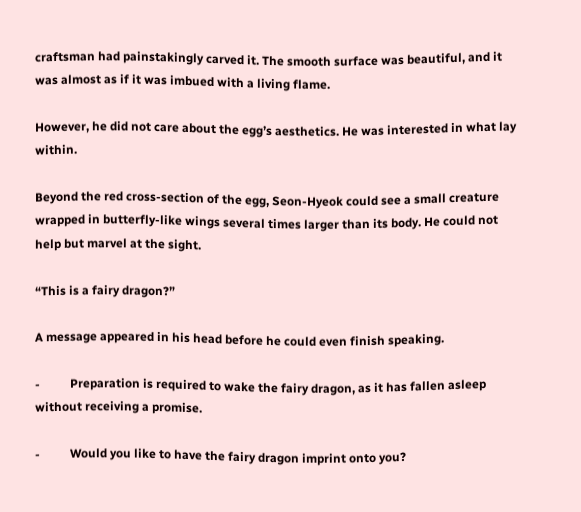craftsman had painstakingly carved it. The smooth surface was beautiful, and it was almost as if it was imbued with a living flame.

However, he did not care about the egg’s aesthetics. He was interested in what lay within.

Beyond the red cross-section of the egg, Seon-Hyeok could see a small creature wrapped in butterfly-like wings several times larger than its body. He could not help but marvel at the sight.

“This is a fairy dragon?”

A message appeared in his head before he could even finish speaking.

-          Preparation is required to wake the fairy dragon, as it has fallen asleep without receiving a promise.

-          Would you like to have the fairy dragon imprint onto you?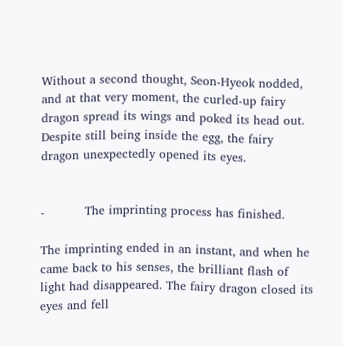Without a second thought, Seon-Hyeok nodded, and at that very moment, the curled-up fairy dragon spread its wings and poked its head out. Despite still being inside the egg, the fairy dragon unexpectedly opened its eyes.


-          The imprinting process has finished.

The imprinting ended in an instant, and when he came back to his senses, the brilliant flash of light had disappeared. The fairy dragon closed its eyes and fell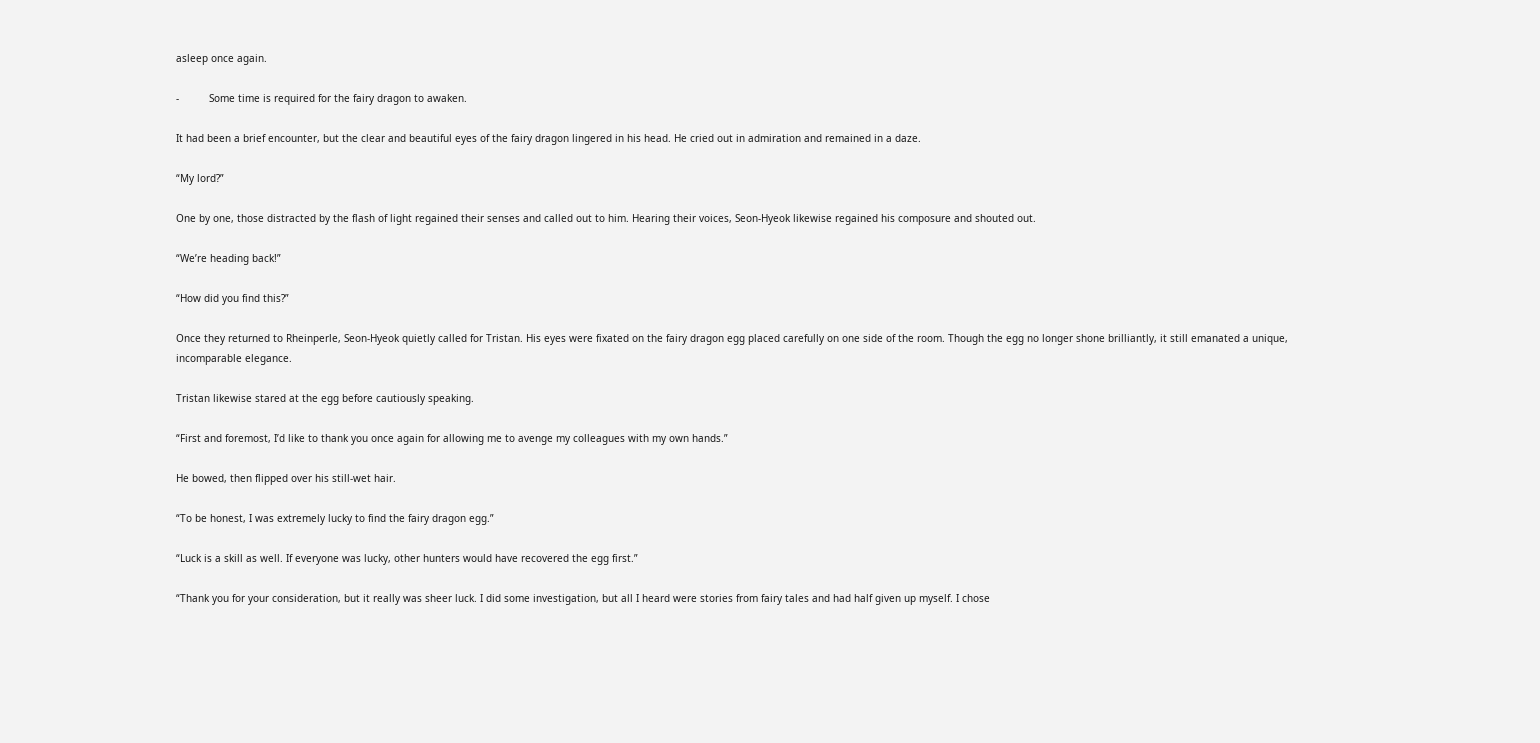asleep once again.

-          Some time is required for the fairy dragon to awaken.

It had been a brief encounter, but the clear and beautiful eyes of the fairy dragon lingered in his head. He cried out in admiration and remained in a daze.

“My lord?”

One by one, those distracted by the flash of light regained their senses and called out to him. Hearing their voices, Seon-Hyeok likewise regained his composure and shouted out.

“We’re heading back!”

“How did you find this?”

Once they returned to Rheinperle, Seon-Hyeok quietly called for Tristan. His eyes were fixated on the fairy dragon egg placed carefully on one side of the room. Though the egg no longer shone brilliantly, it still emanated a unique, incomparable elegance.

Tristan likewise stared at the egg before cautiously speaking.

“First and foremost, I’d like to thank you once again for allowing me to avenge my colleagues with my own hands.”

He bowed, then flipped over his still-wet hair.

“To be honest, I was extremely lucky to find the fairy dragon egg.”

“Luck is a skill as well. If everyone was lucky, other hunters would have recovered the egg first.”

“Thank you for your consideration, but it really was sheer luck. I did some investigation, but all I heard were stories from fairy tales and had half given up myself. I chose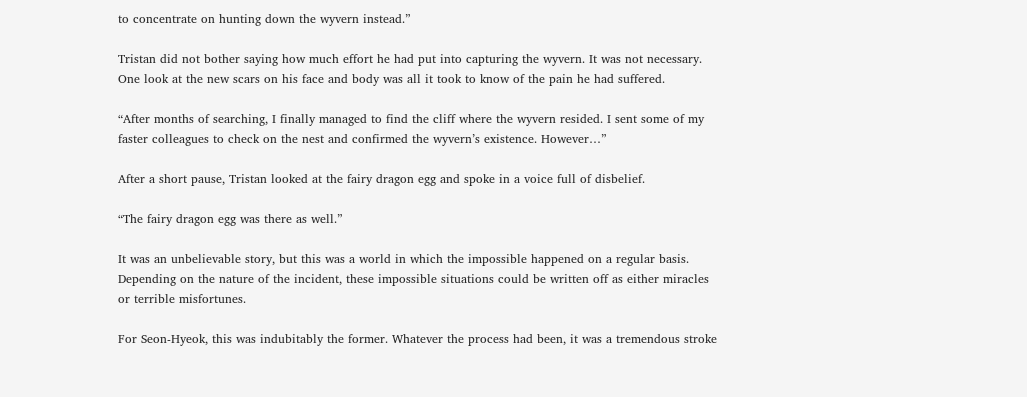to concentrate on hunting down the wyvern instead.”

Tristan did not bother saying how much effort he had put into capturing the wyvern. It was not necessary. One look at the new scars on his face and body was all it took to know of the pain he had suffered.

“After months of searching, I finally managed to find the cliff where the wyvern resided. I sent some of my faster colleagues to check on the nest and confirmed the wyvern’s existence. However…”

After a short pause, Tristan looked at the fairy dragon egg and spoke in a voice full of disbelief.

“The fairy dragon egg was there as well.”

It was an unbelievable story, but this was a world in which the impossible happened on a regular basis. Depending on the nature of the incident, these impossible situations could be written off as either miracles or terrible misfortunes.

For Seon-Hyeok, this was indubitably the former. Whatever the process had been, it was a tremendous stroke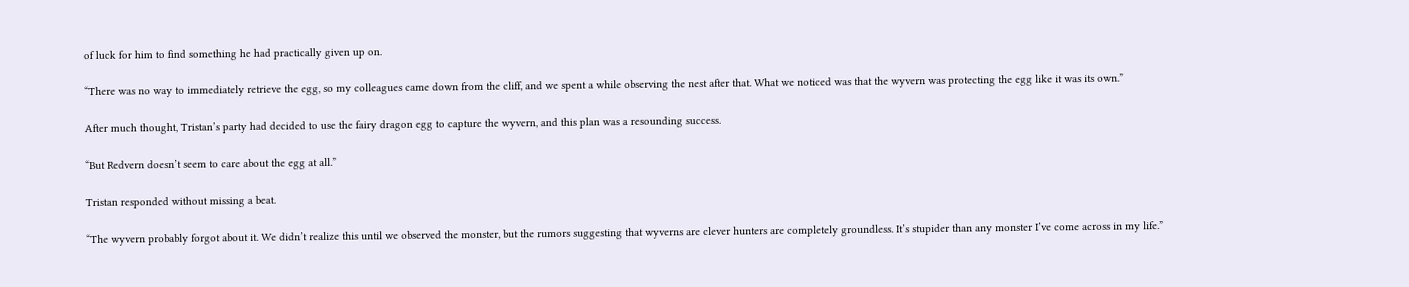of luck for him to find something he had practically given up on.

“There was no way to immediately retrieve the egg, so my colleagues came down from the cliff, and we spent a while observing the nest after that. What we noticed was that the wyvern was protecting the egg like it was its own.”

After much thought, Tristan’s party had decided to use the fairy dragon egg to capture the wyvern, and this plan was a resounding success.

“But Redvern doesn’t seem to care about the egg at all.”

Tristan responded without missing a beat.

“The wyvern probably forgot about it. We didn’t realize this until we observed the monster, but the rumors suggesting that wyverns are clever hunters are completely groundless. It’s stupider than any monster I’ve come across in my life.”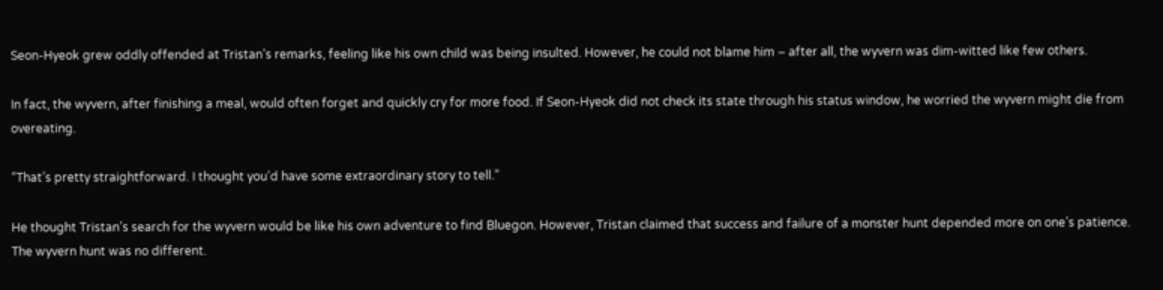Seon-Hyeok grew oddly offended at Tristan’s remarks, feeling like his own child was being insulted. However, he could not blame him – after all, the wyvern was dim-witted like few others.

In fact, the wyvern, after finishing a meal, would often forget and quickly cry for more food. If Seon-Hyeok did not check its state through his status window, he worried the wyvern might die from overeating.

“That’s pretty straightforward. I thought you’d have some extraordinary story to tell.”

He thought Tristan’s search for the wyvern would be like his own adventure to find Bluegon. However, Tristan claimed that success and failure of a monster hunt depended more on one’s patience. The wyvern hunt was no different.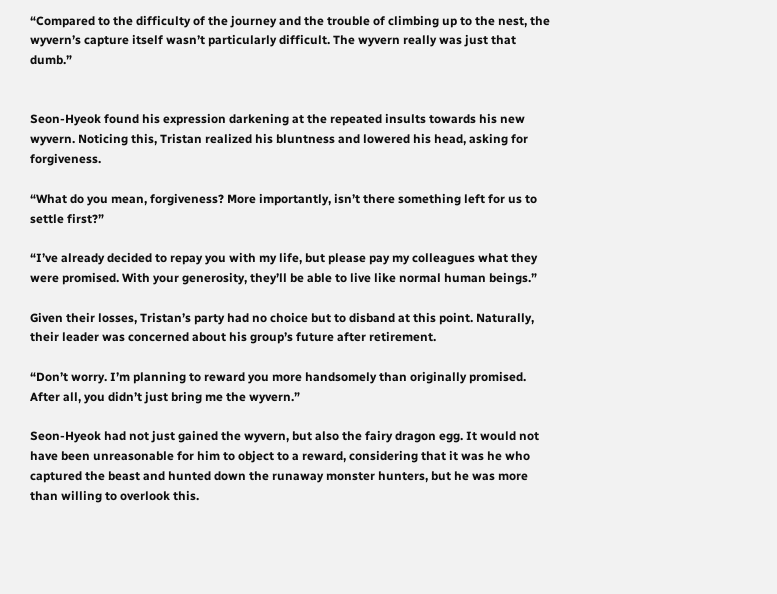“Compared to the difficulty of the journey and the trouble of climbing up to the nest, the wyvern’s capture itself wasn’t particularly difficult. The wyvern really was just that dumb.”


Seon-Hyeok found his expression darkening at the repeated insults towards his new wyvern. Noticing this, Tristan realized his bluntness and lowered his head, asking for forgiveness.

“What do you mean, forgiveness? More importantly, isn’t there something left for us to settle first?”

“I’ve already decided to repay you with my life, but please pay my colleagues what they were promised. With your generosity, they’ll be able to live like normal human beings.”

Given their losses, Tristan’s party had no choice but to disband at this point. Naturally, their leader was concerned about his group’s future after retirement.

“Don’t worry. I’m planning to reward you more handsomely than originally promised. After all, you didn’t just bring me the wyvern.”

Seon-Hyeok had not just gained the wyvern, but also the fairy dragon egg. It would not have been unreasonable for him to object to a reward, considering that it was he who captured the beast and hunted down the runaway monster hunters, but he was more than willing to overlook this.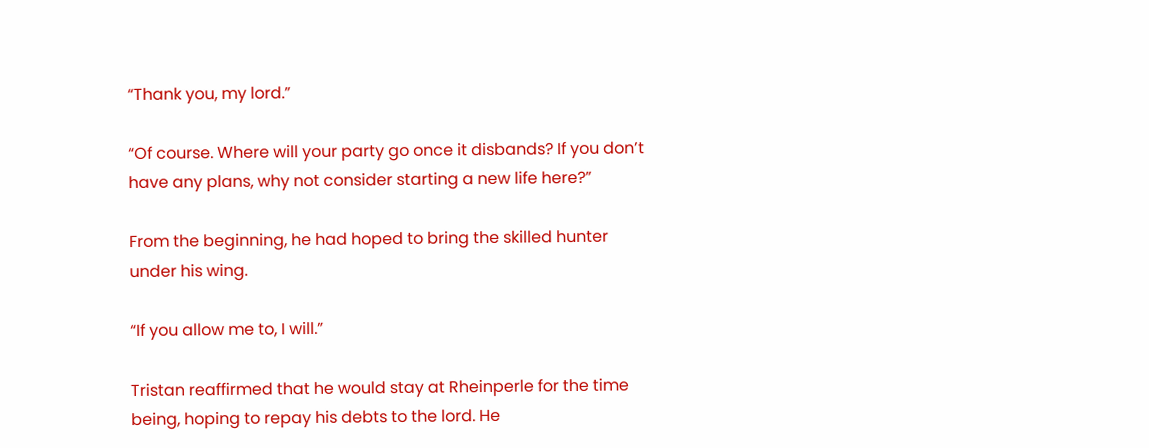“Thank you, my lord.”

“Of course. Where will your party go once it disbands? If you don’t have any plans, why not consider starting a new life here?”

From the beginning, he had hoped to bring the skilled hunter under his wing.

“If you allow me to, I will.”

Tristan reaffirmed that he would stay at Rheinperle for the time being, hoping to repay his debts to the lord. He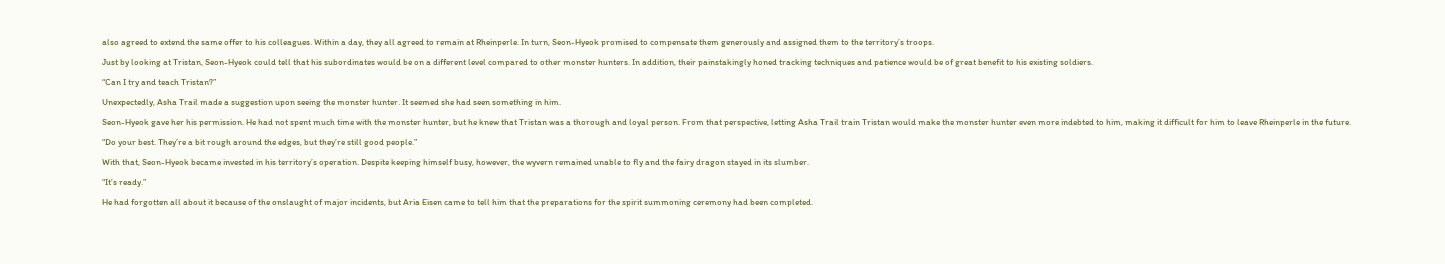also agreed to extend the same offer to his colleagues. Within a day, they all agreed to remain at Rheinperle. In turn, Seon-Hyeok promised to compensate them generously and assigned them to the territory’s troops.

Just by looking at Tristan, Seon-Hyeok could tell that his subordinates would be on a different level compared to other monster hunters. In addition, their painstakingly honed tracking techniques and patience would be of great benefit to his existing soldiers.

“Can I try and teach Tristan?”

Unexpectedly, Asha Trail made a suggestion upon seeing the monster hunter. It seemed she had seen something in him.

Seon-Hyeok gave her his permission. He had not spent much time with the monster hunter, but he knew that Tristan was a thorough and loyal person. From that perspective, letting Asha Trail train Tristan would make the monster hunter even more indebted to him, making it difficult for him to leave Rheinperle in the future.

“Do your best. They’re a bit rough around the edges, but they’re still good people.”

With that, Seon-Hyeok became invested in his territory’s operation. Despite keeping himself busy, however, the wyvern remained unable to fly and the fairy dragon stayed in its slumber.

“It’s ready.”

He had forgotten all about it because of the onslaught of major incidents, but Aria Eisen came to tell him that the preparations for the spirit summoning ceremony had been completed.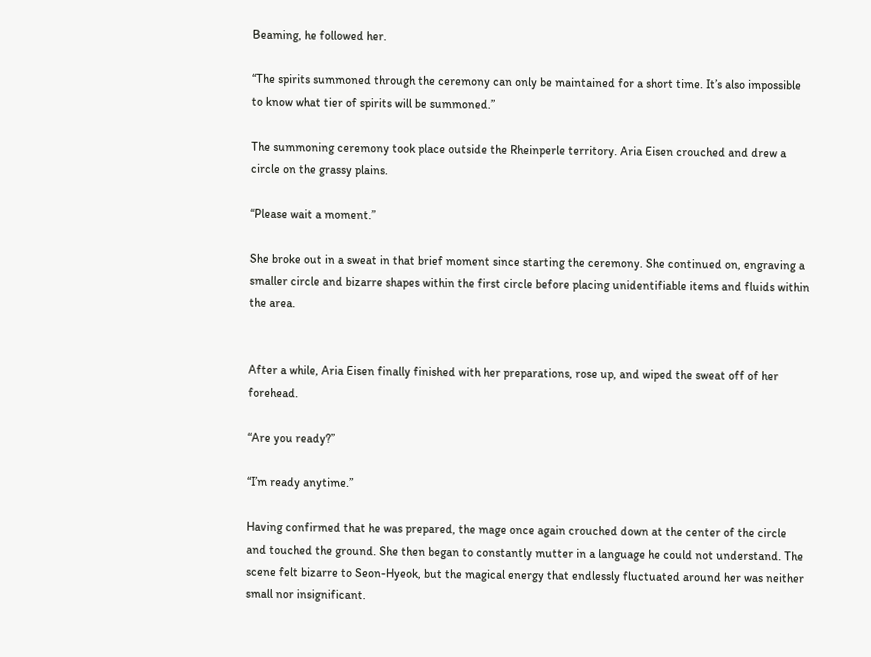Beaming, he followed her.

“The spirits summoned through the ceremony can only be maintained for a short time. It’s also impossible to know what tier of spirits will be summoned.”

The summoning ceremony took place outside the Rheinperle territory. Aria Eisen crouched and drew a circle on the grassy plains.

“Please wait a moment.”

She broke out in a sweat in that brief moment since starting the ceremony. She continued on, engraving a smaller circle and bizarre shapes within the first circle before placing unidentifiable items and fluids within the area.


After a while, Aria Eisen finally finished with her preparations, rose up, and wiped the sweat off of her forehead.

“Are you ready?”

“I’m ready anytime.”

Having confirmed that he was prepared, the mage once again crouched down at the center of the circle and touched the ground. She then began to constantly mutter in a language he could not understand. The scene felt bizarre to Seon-Hyeok, but the magical energy that endlessly fluctuated around her was neither small nor insignificant.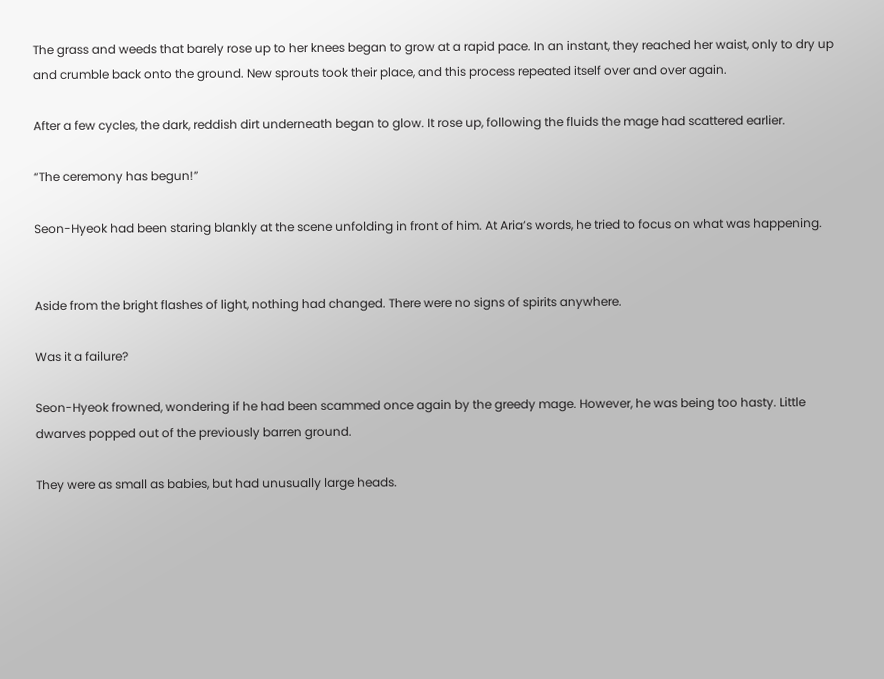The grass and weeds that barely rose up to her knees began to grow at a rapid pace. In an instant, they reached her waist, only to dry up and crumble back onto the ground. New sprouts took their place, and this process repeated itself over and over again.

After a few cycles, the dark, reddish dirt underneath began to glow. It rose up, following the fluids the mage had scattered earlier.

“The ceremony has begun!”

Seon-Hyeok had been staring blankly at the scene unfolding in front of him. At Aria’s words, he tried to focus on what was happening.


Aside from the bright flashes of light, nothing had changed. There were no signs of spirits anywhere.

Was it a failure?

Seon-Hyeok frowned, wondering if he had been scammed once again by the greedy mage. However, he was being too hasty. Little dwarves popped out of the previously barren ground.

They were as small as babies, but had unusually large heads.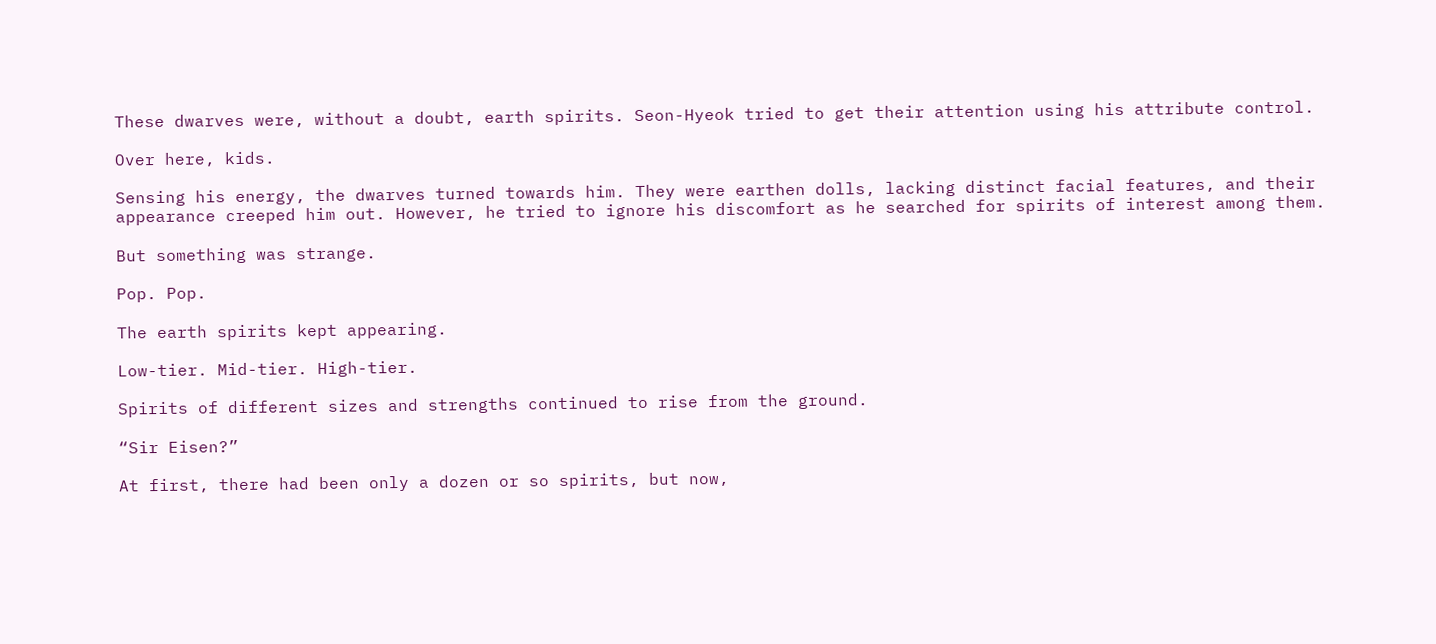These dwarves were, without a doubt, earth spirits. Seon-Hyeok tried to get their attention using his attribute control.

Over here, kids.

Sensing his energy, the dwarves turned towards him. They were earthen dolls, lacking distinct facial features, and their appearance creeped him out. However, he tried to ignore his discomfort as he searched for spirits of interest among them.

But something was strange.

Pop. Pop.

The earth spirits kept appearing.

Low-tier. Mid-tier. High-tier.

Spirits of different sizes and strengths continued to rise from the ground.

“Sir Eisen?”

At first, there had been only a dozen or so spirits, but now,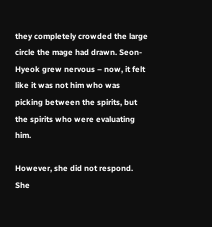they completely crowded the large circle the mage had drawn. Seon-Hyeok grew nervous – now, it felt like it was not him who was picking between the spirits, but the spirits who were evaluating him.

However, she did not respond. She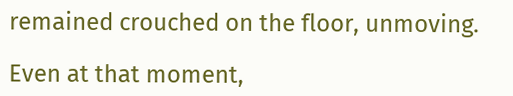remained crouched on the floor, unmoving.

Even at that moment,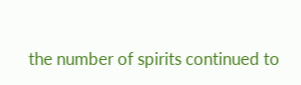the number of spirits continued to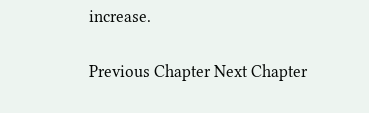increase.

Previous Chapter Next Chapter